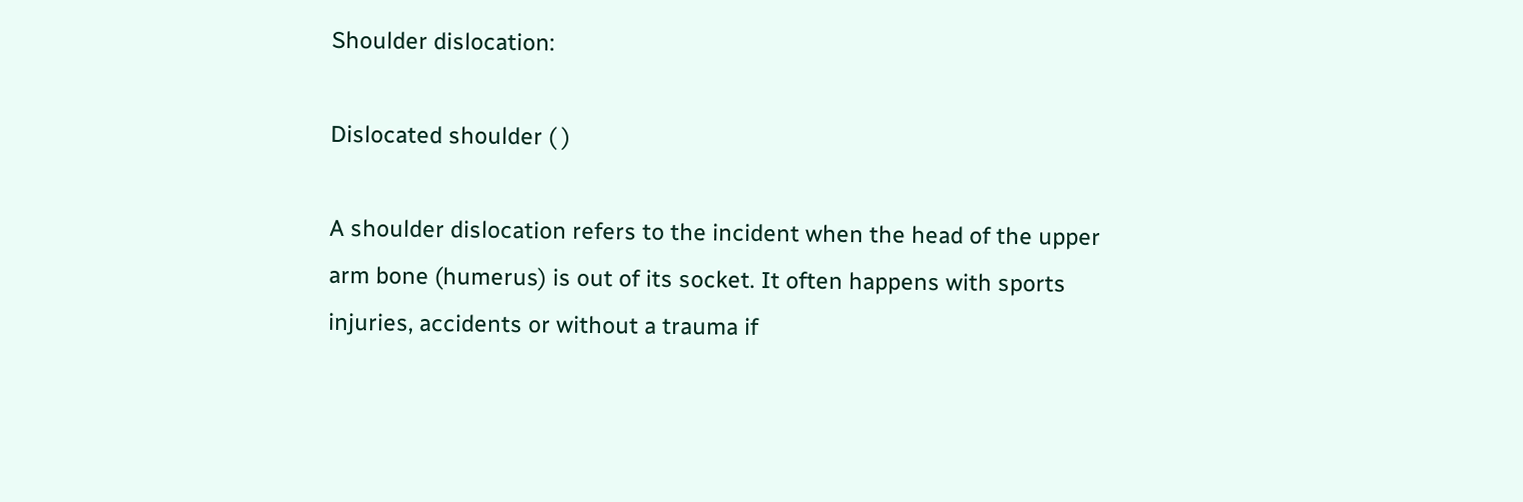Shoulder dislocation:

Dislocated shoulder ( )

A shoulder dislocation refers to the incident when the head of the upper arm bone (humerus) is out of its socket. It often happens with sports injuries, accidents or without a trauma if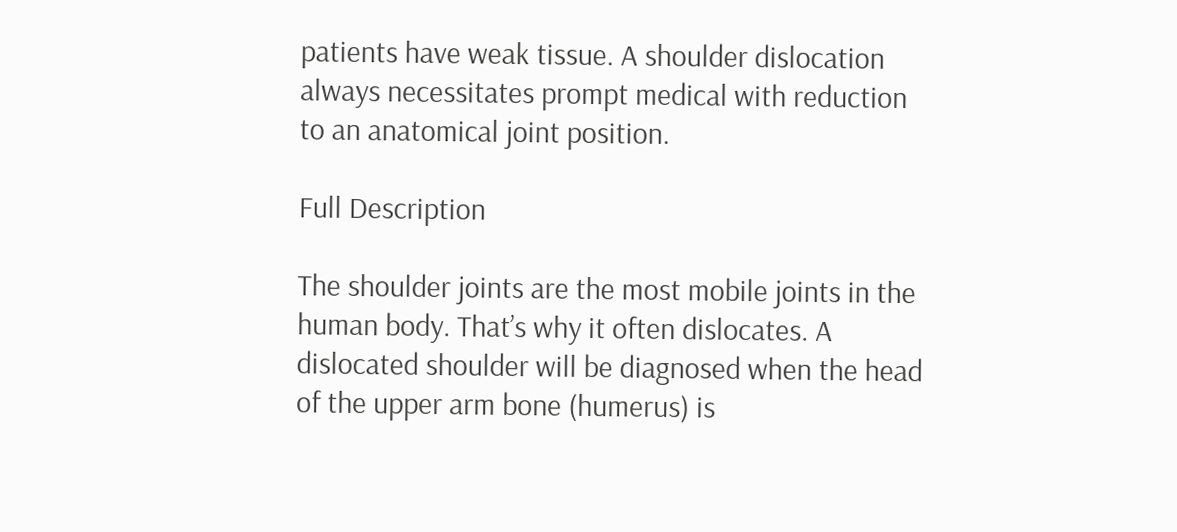patients have weak tissue. A shoulder dislocation always necessitates prompt medical with reduction to an anatomical joint position.

Full Description

The shoulder joints are the most mobile joints in the human body. That’s why it often dislocates. A dislocated shoulder will be diagnosed when the head of the upper arm bone (humerus) is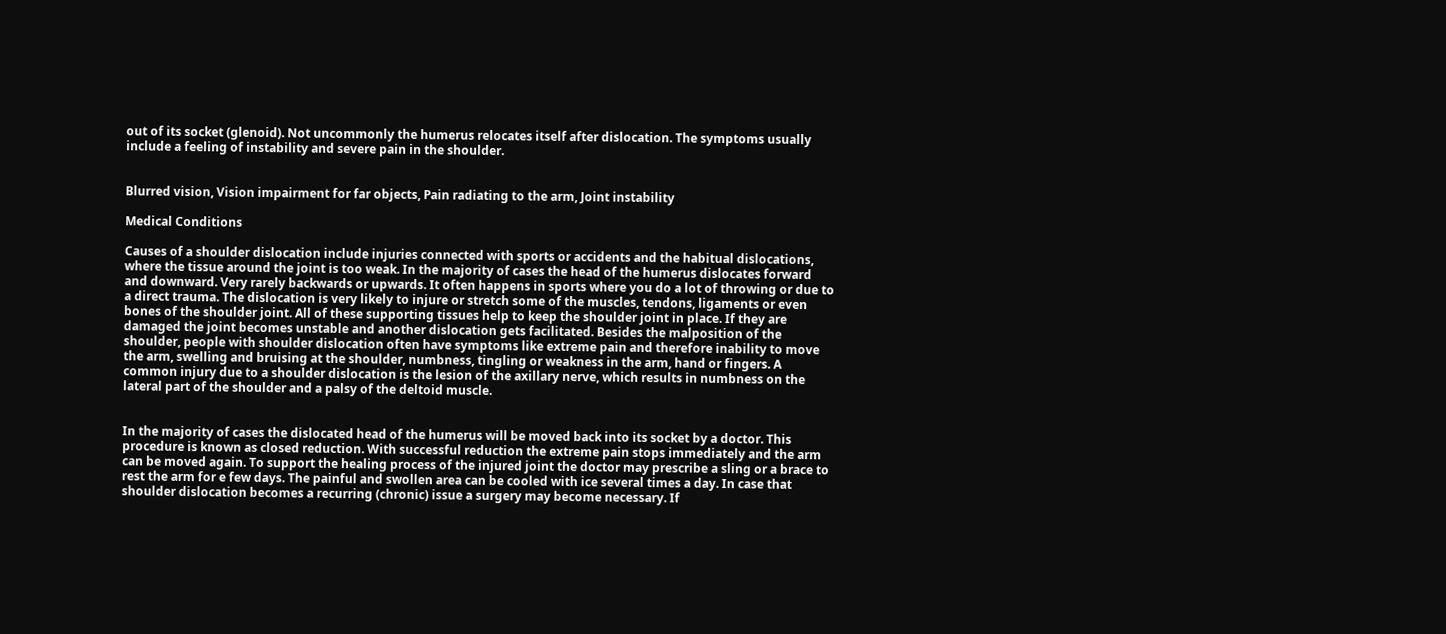out of its socket (glenoid). Not uncommonly the humerus relocates itself after dislocation. The symptoms usually include a feeling of instability and severe pain in the shoulder.


Blurred vision, Vision impairment for far objects, Pain radiating to the arm, Joint instability

Medical Conditions

Causes of a shoulder dislocation include injuries connected with sports or accidents and the habitual dislocations, where the tissue around the joint is too weak. In the majority of cases the head of the humerus dislocates forward and downward. Very rarely backwards or upwards. It often happens in sports where you do a lot of throwing or due to a direct trauma. The dislocation is very likely to injure or stretch some of the muscles, tendons, ligaments or even bones of the shoulder joint. All of these supporting tissues help to keep the shoulder joint in place. If they are damaged the joint becomes unstable and another dislocation gets facilitated. Besides the malposition of the shoulder, people with shoulder dislocation often have symptoms like extreme pain and therefore inability to move the arm, swelling and bruising at the shoulder, numbness, tingling or weakness in the arm, hand or fingers. A common injury due to a shoulder dislocation is the lesion of the axillary nerve, which results in numbness on the lateral part of the shoulder and a palsy of the deltoid muscle.


In the majority of cases the dislocated head of the humerus will be moved back into its socket by a doctor. This procedure is known as closed reduction. With successful reduction the extreme pain stops immediately and the arm can be moved again. To support the healing process of the injured joint the doctor may prescribe a sling or a brace to rest the arm for e few days. The painful and swollen area can be cooled with ice several times a day. In case that shoulder dislocation becomes a recurring (chronic) issue a surgery may become necessary. If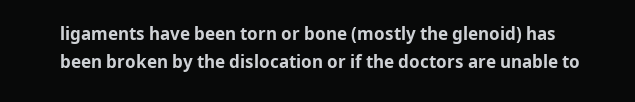ligaments have been torn or bone (mostly the glenoid) has been broken by the dislocation or if the doctors are unable to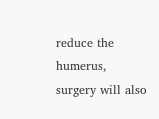reduce the humerus, surgery will also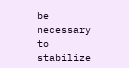be necessary to stabilize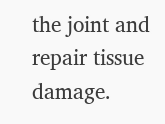the joint and repair tissue damage.